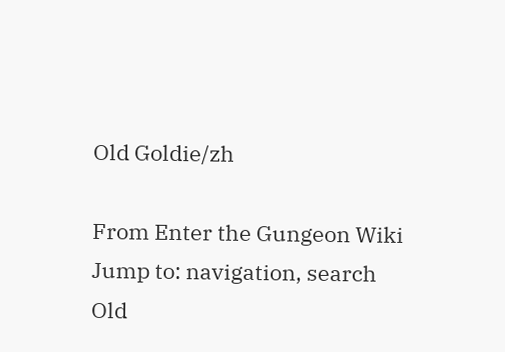Old Goldie/zh

From Enter the Gungeon Wiki
Jump to: navigation, search
Old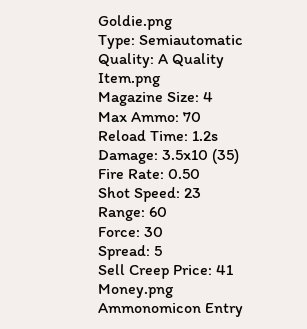Goldie.png
Type: Semiautomatic
Quality: A Quality Item.png
Magazine Size: 4
Max Ammo: 70
Reload Time: 1.2s
Damage: 3.5x10 (35)
Fire Rate: 0.50
Shot Speed: 23
Range: 60
Force: 30
Spread: 5
Sell Creep Price: 41 Money.png
Ammonomicon Entry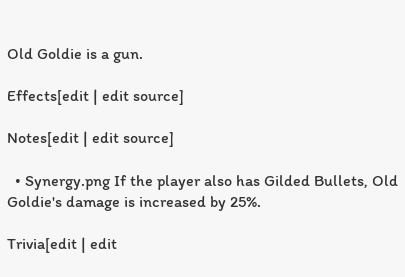Old Goldie is a gun.

Effects[edit | edit source]

Notes[edit | edit source]

  • Synergy.png If the player also has Gilded Bullets, Old Goldie's damage is increased by 25%.

Trivia[edit | edit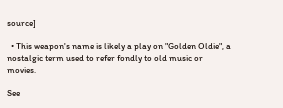source]

  • This weapon's name is likely a play on "Golden Oldie", a nostalgic term used to refer fondly to old music or movies.

See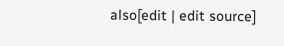also[edit | edit source]